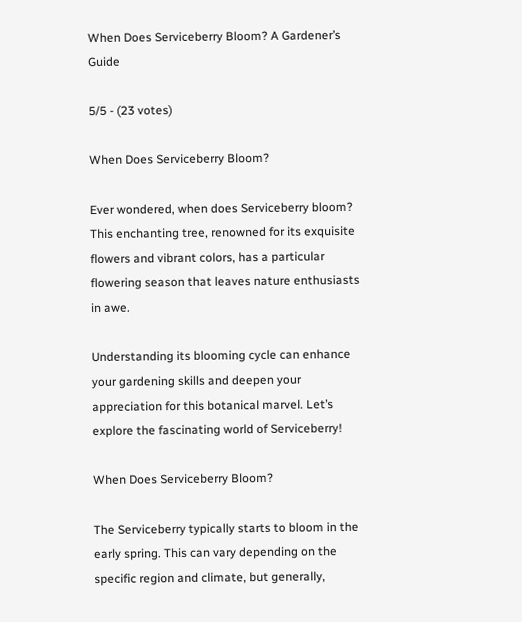When Does Serviceberry Bloom? A Gardener’s Guide

5/5 - (23 votes)

When Does Serviceberry Bloom?

Ever wondered, when does Serviceberry bloom? This enchanting tree, renowned for its exquisite flowers and vibrant colors, has a particular flowering season that leaves nature enthusiasts in awe.

Understanding its blooming cycle can enhance your gardening skills and deepen your appreciation for this botanical marvel. Let’s explore the fascinating world of Serviceberry!

When Does Serviceberry Bloom?

The Serviceberry typically starts to bloom in the early spring. This can vary depending on the specific region and climate, but generally,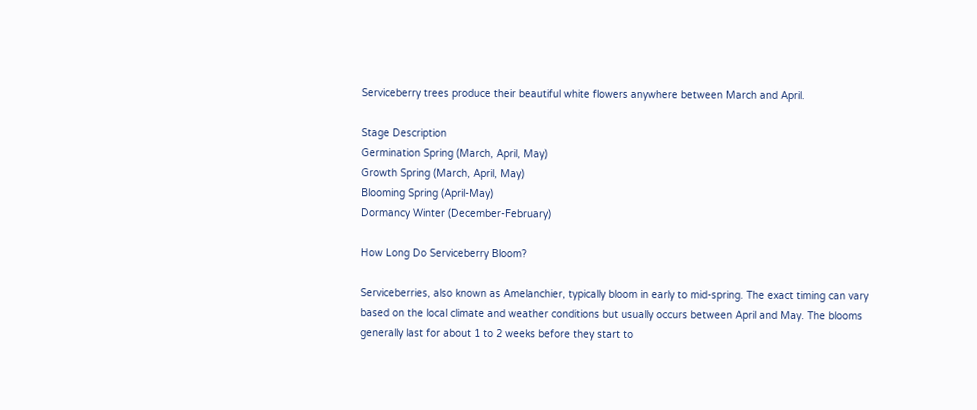Serviceberry trees produce their beautiful white flowers anywhere between March and April.

Stage Description
Germination Spring (March, April, May)
Growth Spring (March, April, May)
Blooming Spring (April-May)
Dormancy Winter (December-February)

How Long Do Serviceberry Bloom?

Serviceberries, also known as Amelanchier, typically bloom in early to mid-spring. The exact timing can vary based on the local climate and weather conditions but usually occurs between April and May. The blooms generally last for about 1 to 2 weeks before they start to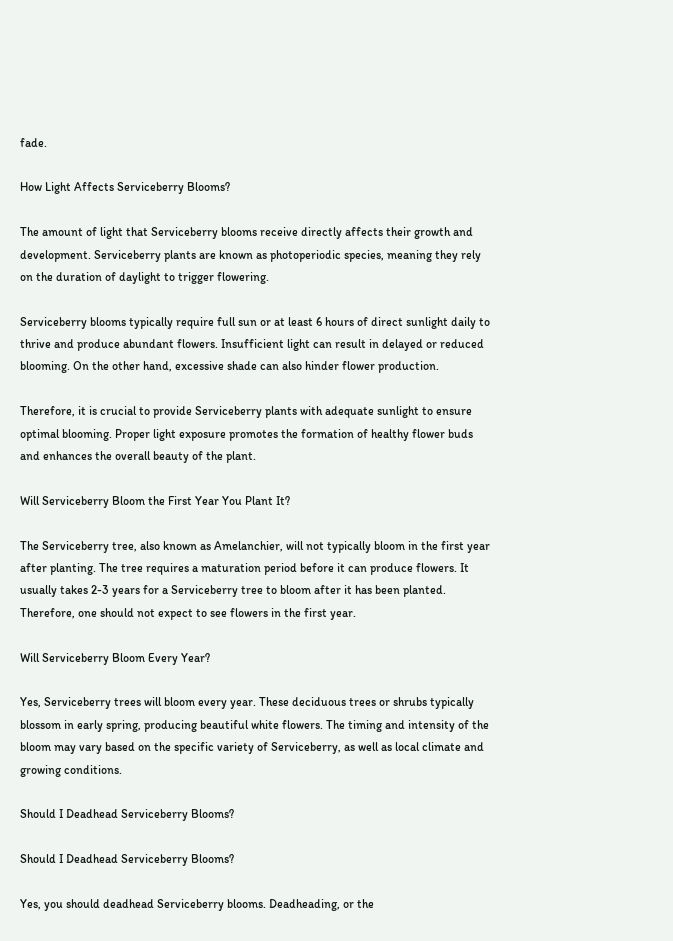fade.

How Light Affects Serviceberry Blooms?

The amount of light that Serviceberry blooms receive directly affects their growth and development. Serviceberry plants are known as photoperiodic species, meaning they rely on the duration of daylight to trigger flowering.

Serviceberry blooms typically require full sun or at least 6 hours of direct sunlight daily to thrive and produce abundant flowers. Insufficient light can result in delayed or reduced blooming. On the other hand, excessive shade can also hinder flower production.

Therefore, it is crucial to provide Serviceberry plants with adequate sunlight to ensure optimal blooming. Proper light exposure promotes the formation of healthy flower buds and enhances the overall beauty of the plant.

Will Serviceberry Bloom the First Year You Plant It?

The Serviceberry tree, also known as Amelanchier, will not typically bloom in the first year after planting. The tree requires a maturation period before it can produce flowers. It usually takes 2-3 years for a Serviceberry tree to bloom after it has been planted. Therefore, one should not expect to see flowers in the first year.

Will Serviceberry Bloom Every Year?

Yes, Serviceberry trees will bloom every year. These deciduous trees or shrubs typically blossom in early spring, producing beautiful white flowers. The timing and intensity of the bloom may vary based on the specific variety of Serviceberry, as well as local climate and growing conditions.

Should I Deadhead Serviceberry Blooms?

Should I Deadhead Serviceberry Blooms?

Yes, you should deadhead Serviceberry blooms. Deadheading, or the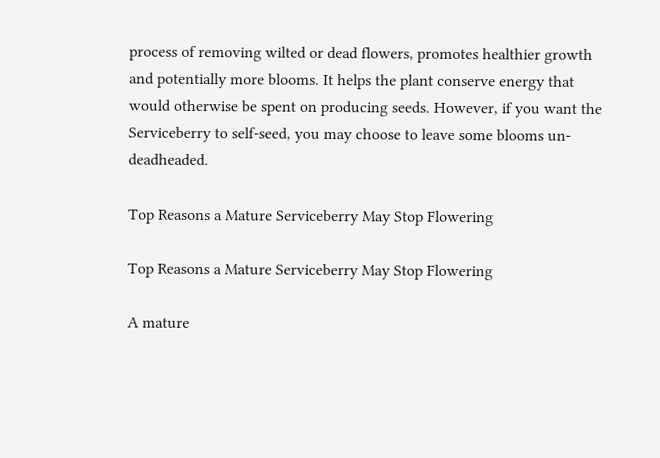process of removing wilted or dead flowers, promotes healthier growth and potentially more blooms. It helps the plant conserve energy that would otherwise be spent on producing seeds. However, if you want the Serviceberry to self-seed, you may choose to leave some blooms un-deadheaded.

Top Reasons a Mature Serviceberry May Stop Flowering

Top Reasons a Mature Serviceberry May Stop Flowering

A mature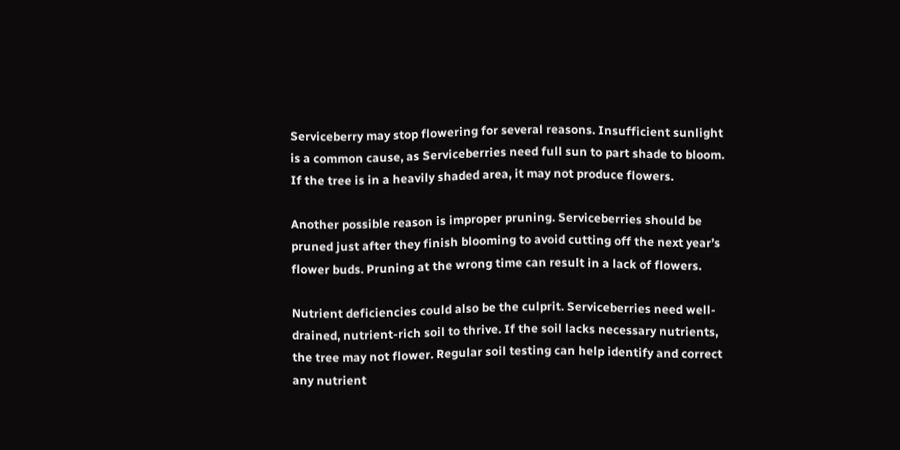Serviceberry may stop flowering for several reasons. Insufficient sunlight is a common cause, as Serviceberries need full sun to part shade to bloom. If the tree is in a heavily shaded area, it may not produce flowers.

Another possible reason is improper pruning. Serviceberries should be pruned just after they finish blooming to avoid cutting off the next year’s flower buds. Pruning at the wrong time can result in a lack of flowers.

Nutrient deficiencies could also be the culprit. Serviceberries need well-drained, nutrient-rich soil to thrive. If the soil lacks necessary nutrients, the tree may not flower. Regular soil testing can help identify and correct any nutrient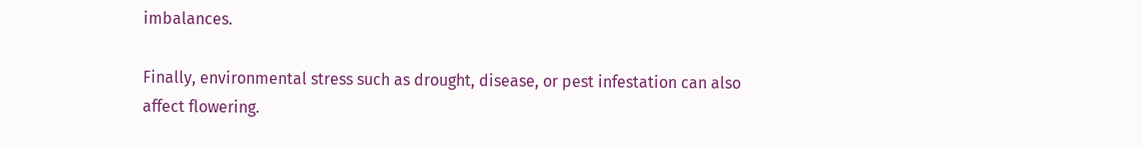imbalances.

Finally, environmental stress such as drought, disease, or pest infestation can also affect flowering.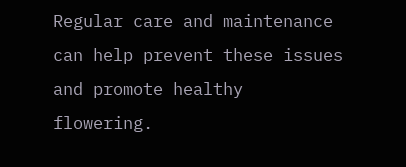Regular care and maintenance can help prevent these issues and promote healthy flowering.